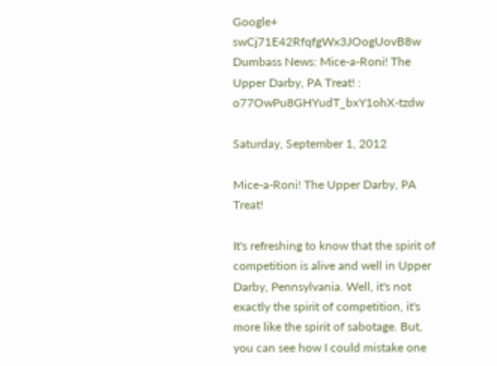Google+ swCj71E42RfqfgWx3JOogUovB8w Dumbass News: Mice-a-Roni! The Upper Darby, PA Treat! : o77OwPu8GHYudT_bxY1ohX-tzdw

Saturday, September 1, 2012

Mice-a-Roni! The Upper Darby, PA Treat!

It's refreshing to know that the spirit of competition is alive and well in Upper Darby, Pennsylvania. Well, it's not exactly the spirit of competition, it's more like the spirit of sabotage. But, you can see how I could mistake one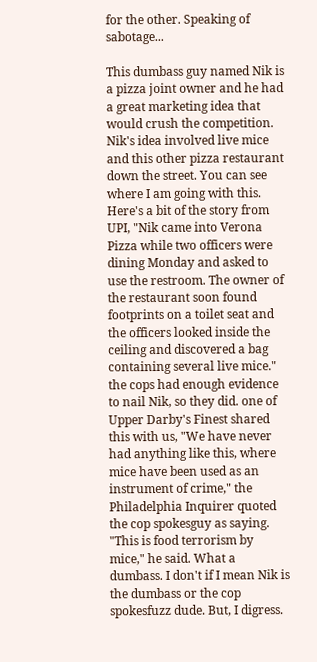for the other. Speaking of sabotage...

This dumbass guy named Nik is a pizza joint owner and he had a great marketing idea that would crush the competition. Nik's idea involved live mice and this other pizza restaurant down the street. You can see where I am going with this. Here's a bit of the story from UPI, "Nik came into Verona Pizza while two officers were dining Monday and asked to use the restroom. The owner of the restaurant soon found footprints on a toilet seat and the officers looked inside the ceiling and discovered a bag containing several live mice." the cops had enough evidence to nail Nik, so they did. one of Upper Darby's Finest shared this with us, "We have never had anything like this, where mice have been used as an instrument of crime," the Philadelphia Inquirer quoted the cop spokesguy as saying. "This is food terrorism by mice," he said. What a dumbass. I don't if I mean Nik is the dumbass or the cop spokesfuzz dude. But, I digress.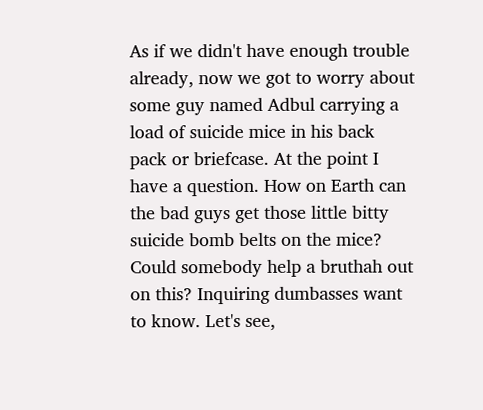As if we didn't have enough trouble already, now we got to worry about some guy named Adbul carrying a load of suicide mice in his back pack or briefcase. At the point I have a question. How on Earth can the bad guys get those little bitty suicide bomb belts on the mice? Could somebody help a bruthah out on this? Inquiring dumbasses want to know. Let's see,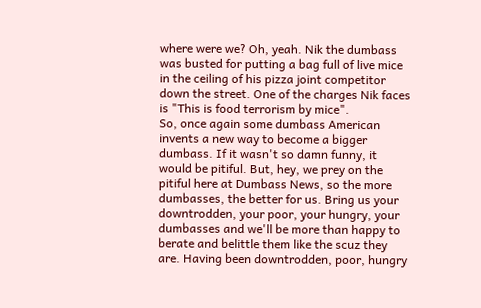where were we? Oh, yeah. Nik the dumbass was busted for putting a bag full of live mice in the ceiling of his pizza joint competitor down the street. One of the charges Nik faces is "This is food terrorism by mice".
So, once again some dumbass American invents a new way to become a bigger dumbass. If it wasn't so damn funny, it would be pitiful. But, hey, we prey on the pitiful here at Dumbass News, so the more dumbasses, the better for us. Bring us your downtrodden, your poor, your hungry, your dumbasses and we'll be more than happy to berate and belittle them like the scuz they are. Having been downtrodden, poor, hungry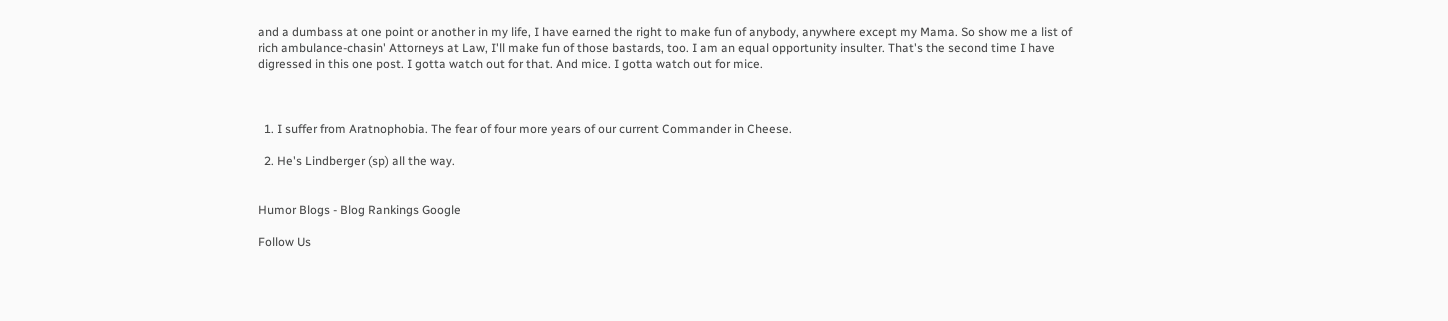and a dumbass at one point or another in my life, I have earned the right to make fun of anybody, anywhere except my Mama. So show me a list of rich ambulance-chasin' Attorneys at Law, I'll make fun of those bastards, too. I am an equal opportunity insulter. That's the second time I have digressed in this one post. I gotta watch out for that. And mice. I gotta watch out for mice.



  1. I suffer from Aratnophobia. The fear of four more years of our current Commander in Cheese.

  2. He's Lindberger (sp) all the way.


Humor Blogs - Blog Rankings Google

Follow Us